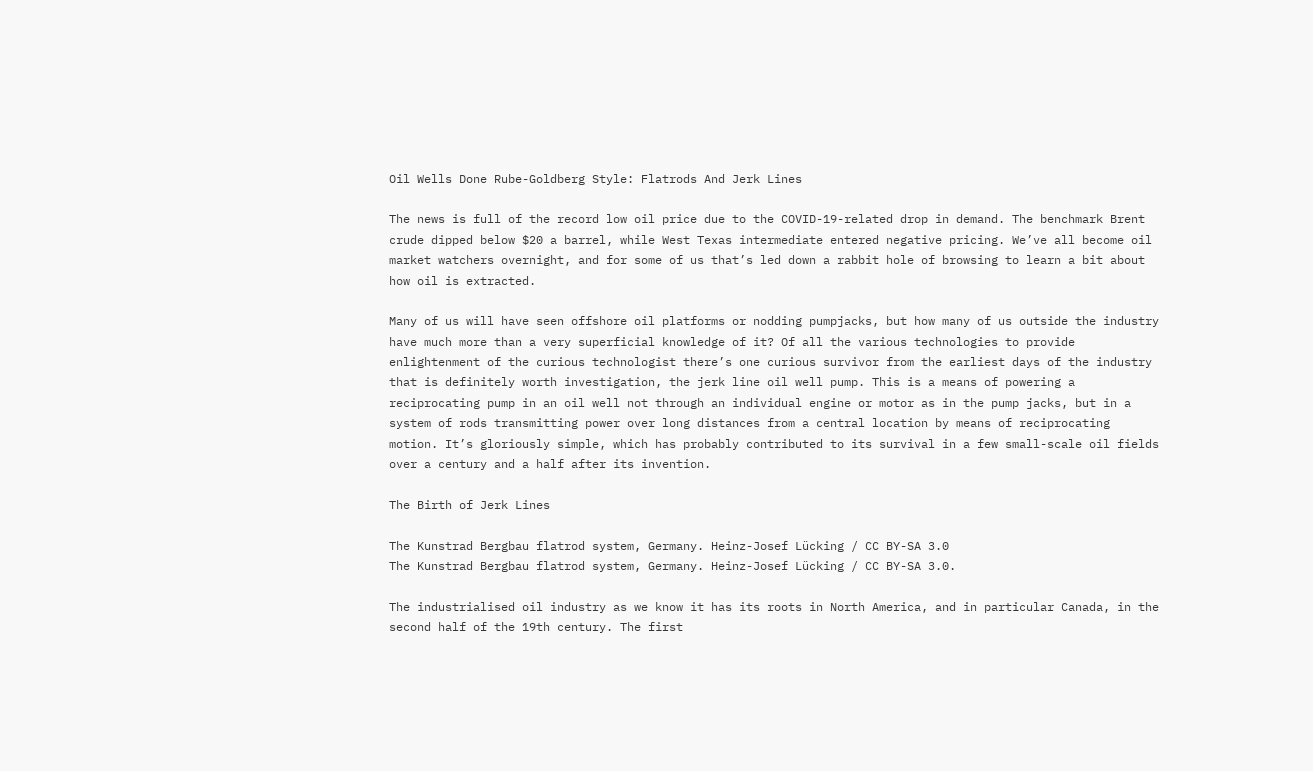Oil Wells Done Rube-Goldberg Style: Flatrods And Jerk Lines

The news is full of the record low oil price due to the COVID-19-related drop in demand. The benchmark Brent crude dipped below $20 a barrel, while West Texas intermediate entered negative pricing. We’ve all become oil market watchers overnight, and for some of us that’s led down a rabbit hole of browsing to learn a bit about how oil is extracted.

Many of us will have seen offshore oil platforms or nodding pumpjacks, but how many of us outside the industry have much more than a very superficial knowledge of it? Of all the various technologies to provide enlightenment of the curious technologist there’s one curious survivor from the earliest days of the industry that is definitely worth investigation, the jerk line oil well pump. This is a means of powering a reciprocating pump in an oil well not through an individual engine or motor as in the pump jacks, but in a system of rods transmitting power over long distances from a central location by means of reciprocating motion. It’s gloriously simple, which has probably contributed to its survival in a few small-scale oil fields over a century and a half after its invention.

The Birth of Jerk Lines

The Kunstrad Bergbau flatrod system, Germany. Heinz-Josef Lücking / CC BY-SA 3.0
The Kunstrad Bergbau flatrod system, Germany. Heinz-Josef Lücking / CC BY-SA 3.0.

The industrialised oil industry as we know it has its roots in North America, and in particular Canada, in the second half of the 19th century. The first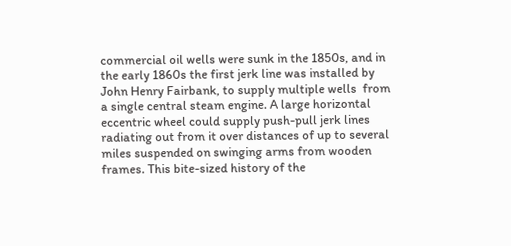commercial oil wells were sunk in the 1850s, and in the early 1860s the first jerk line was installed by John Henry Fairbank, to supply multiple wells  from a single central steam engine. A large horizontal eccentric wheel could supply push-pull jerk lines radiating out from it over distances of up to several miles suspended on swinging arms from wooden frames. This bite-sized history of the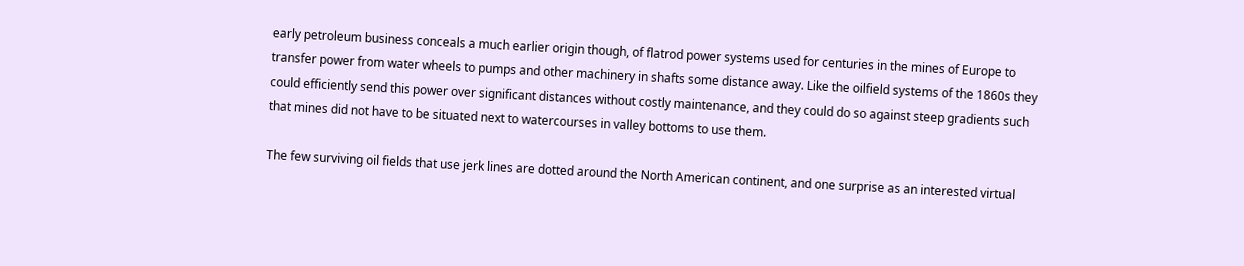early petroleum business conceals a much earlier origin though, of flatrod power systems used for centuries in the mines of Europe to transfer power from water wheels to pumps and other machinery in shafts some distance away. Like the oilfield systems of the 1860s they could efficiently send this power over significant distances without costly maintenance, and they could do so against steep gradients such that mines did not have to be situated next to watercourses in valley bottoms to use them.

The few surviving oil fields that use jerk lines are dotted around the North American continent, and one surprise as an interested virtual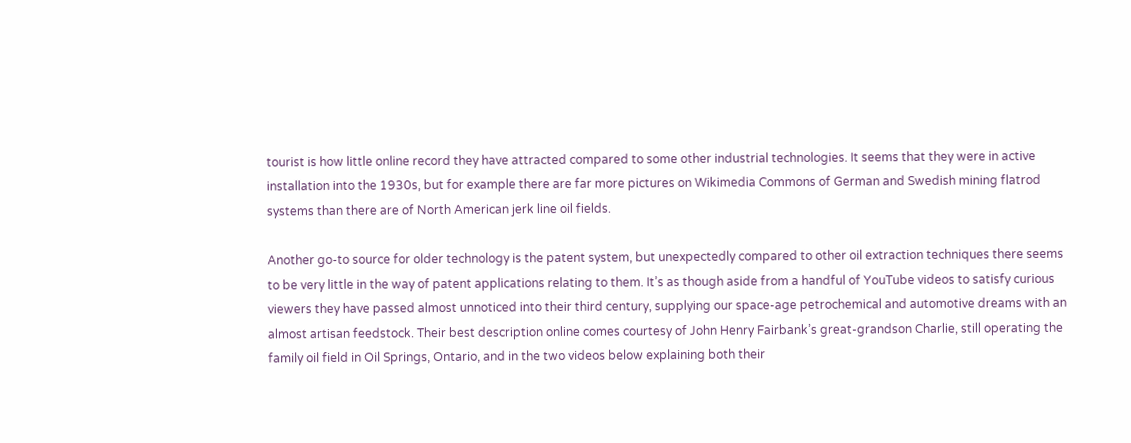tourist is how little online record they have attracted compared to some other industrial technologies. It seems that they were in active installation into the 1930s, but for example there are far more pictures on Wikimedia Commons of German and Swedish mining flatrod systems than there are of North American jerk line oil fields.

Another go-to source for older technology is the patent system, but unexpectedly compared to other oil extraction techniques there seems to be very little in the way of patent applications relating to them. It’s as though aside from a handful of YouTube videos to satisfy curious viewers they have passed almost unnoticed into their third century, supplying our space-age petrochemical and automotive dreams with an almost artisan feedstock. Their best description online comes courtesy of John Henry Fairbank’s great-grandson Charlie, still operating the family oil field in Oil Springs, Ontario, and in the two videos below explaining both their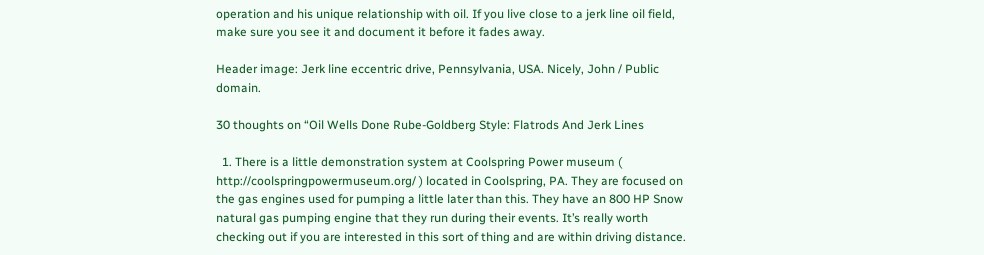operation and his unique relationship with oil. If you live close to a jerk line oil field, make sure you see it and document it before it fades away.

Header image: Jerk line eccentric drive, Pennsylvania, USA. Nicely, John / Public domain.

30 thoughts on “Oil Wells Done Rube-Goldberg Style: Flatrods And Jerk Lines

  1. There is a little demonstration system at Coolspring Power museum ( http://coolspringpowermuseum.org/ ) located in Coolspring, PA. They are focused on the gas engines used for pumping a little later than this. They have an 800 HP Snow natural gas pumping engine that they run during their events. It’s really worth checking out if you are interested in this sort of thing and are within driving distance.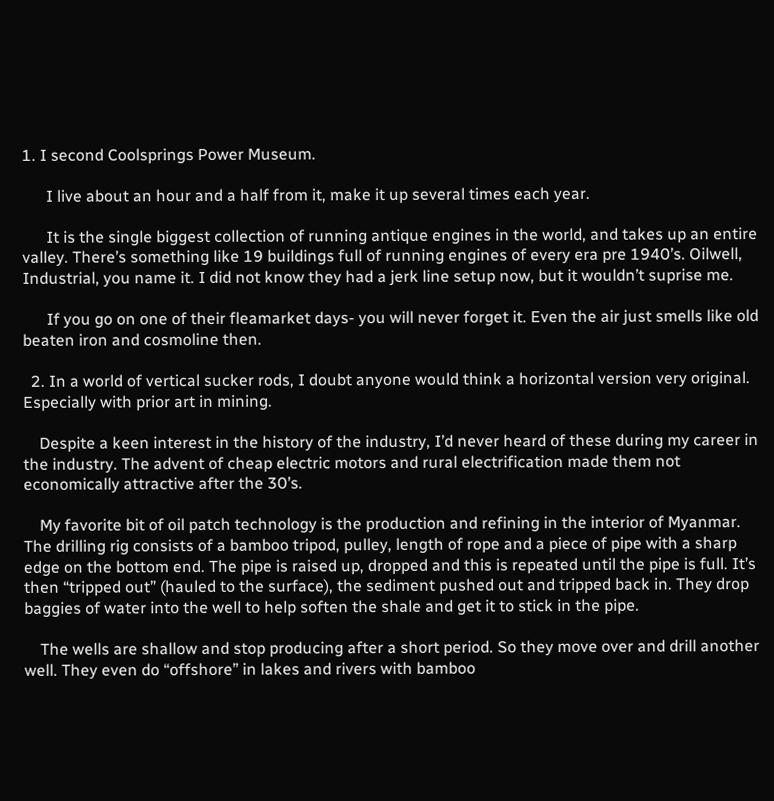1. I second Coolsprings Power Museum.

      I live about an hour and a half from it, make it up several times each year.

      It is the single biggest collection of running antique engines in the world, and takes up an entire valley. There’s something like 19 buildings full of running engines of every era pre 1940’s. Oilwell, Industrial, you name it. I did not know they had a jerk line setup now, but it wouldn’t suprise me.

      If you go on one of their fleamarket days- you will never forget it. Even the air just smells like old beaten iron and cosmoline then.

  2. In a world of vertical sucker rods, I doubt anyone would think a horizontal version very original. Especially with prior art in mining.

    Despite a keen interest in the history of the industry, I’d never heard of these during my career in the industry. The advent of cheap electric motors and rural electrification made them not economically attractive after the 30’s.

    My favorite bit of oil patch technology is the production and refining in the interior of Myanmar. The drilling rig consists of a bamboo tripod, pulley, length of rope and a piece of pipe with a sharp edge on the bottom end. The pipe is raised up, dropped and this is repeated until the pipe is full. It’s then “tripped out” (hauled to the surface), the sediment pushed out and tripped back in. They drop baggies of water into the well to help soften the shale and get it to stick in the pipe.

    The wells are shallow and stop producing after a short period. So they move over and drill another well. They even do “offshore” in lakes and rivers with bamboo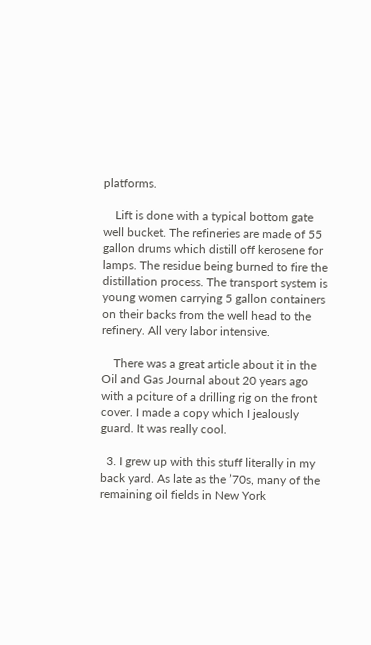platforms.

    Lift is done with a typical bottom gate well bucket. The refineries are made of 55 gallon drums which distill off kerosene for lamps. The residue being burned to fire the distillation process. The transport system is young women carrying 5 gallon containers on their backs from the well head to the refinery. All very labor intensive.

    There was a great article about it in the Oil and Gas Journal about 20 years ago with a pciture of a drilling rig on the front cover. I made a copy which I jealously guard. It was really cool.

  3. I grew up with this stuff literally in my back yard. As late as the ’70s, many of the remaining oil fields in New York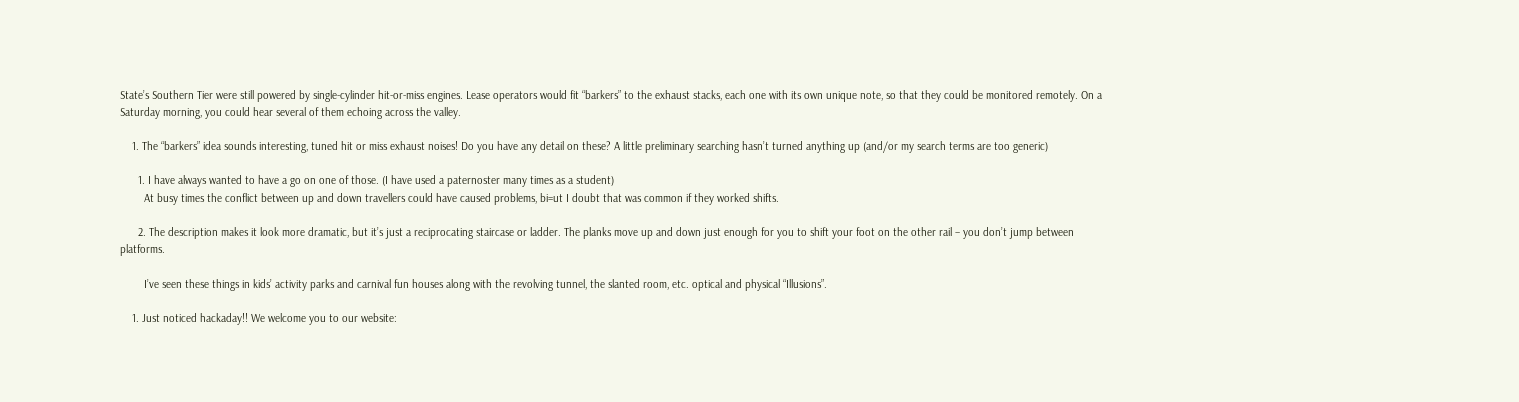State’s Southern Tier were still powered by single-cylinder hit-or-miss engines. Lease operators would fit “barkers” to the exhaust stacks, each one with its own unique note, so that they could be monitored remotely. On a Saturday morning, you could hear several of them echoing across the valley.

    1. The “barkers” idea sounds interesting, tuned hit or miss exhaust noises! Do you have any detail on these? A little preliminary searching hasn’t turned anything up (and/or my search terms are too generic)

      1. I have always wanted to have a go on one of those. (I have used a paternoster many times as a student)
        At busy times the conflict between up and down travellers could have caused problems, bi=ut I doubt that was common if they worked shifts.

      2. The description makes it look more dramatic, but it’s just a reciprocating staircase or ladder. The planks move up and down just enough for you to shift your foot on the other rail – you don’t jump between platforms.

        I’ve seen these things in kids’ activity parks and carnival fun houses along with the revolving tunnel, the slanted room, etc. optical and physical “Illusions”.

    1. Just noticed hackaday!! We welcome you to our website: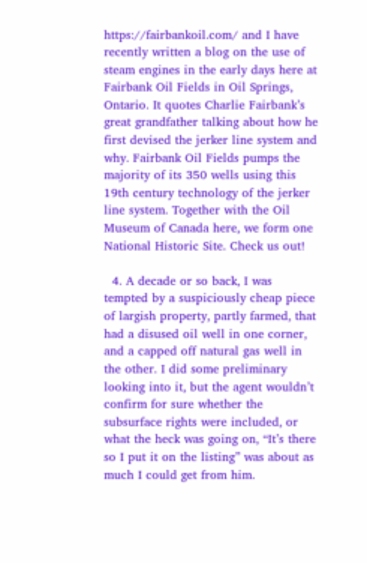https://fairbankoil.com/ and I have recently written a blog on the use of steam engines in the early days here at Fairbank Oil Fields in Oil Springs, Ontario. It quotes Charlie Fairbank’s great grandfather talking about how he first devised the jerker line system and why. Fairbank Oil Fields pumps the majority of its 350 wells using this 19th century technology of the jerker line system. Together with the Oil Museum of Canada here, we form one National Historic Site. Check us out!

  4. A decade or so back, I was tempted by a suspiciously cheap piece of largish property, partly farmed, that had a disused oil well in one corner, and a capped off natural gas well in the other. I did some preliminary looking into it, but the agent wouldn’t confirm for sure whether the subsurface rights were included, or what the heck was going on, “It’s there so I put it on the listing” was about as much I could get from him.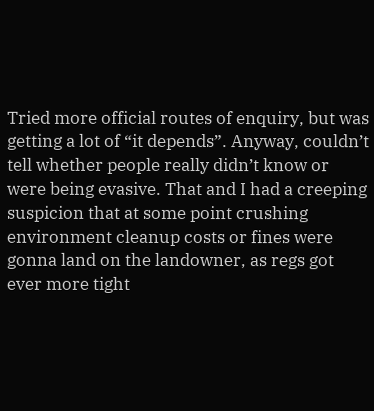Tried more official routes of enquiry, but was getting a lot of “it depends”. Anyway, couldn’t tell whether people really didn’t know or were being evasive. That and I had a creeping suspicion that at some point crushing environment cleanup costs or fines were gonna land on the landowner, as regs got ever more tight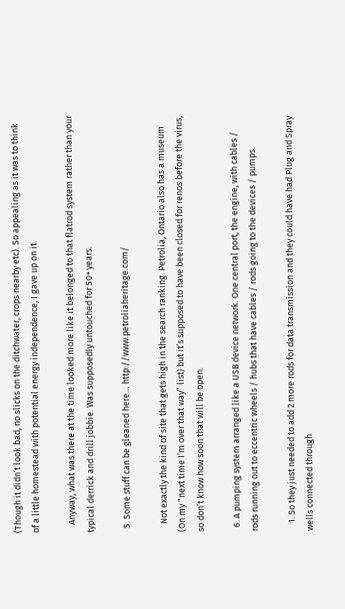(Though it didn’t look bad, no slicks on the ditchwater, crops nearby etc). So appealing as it was to think of a little homestead with potential energy independence, I gave up on it.

    Anyway, what was there at the time looked more like it belonged to that flatrod system rather than your typical derrick and drill jobbie. Was supposedly untouched for 50+ years.

  5. Some stuff can be gleaned here… http://www.petroliaheritage.com/

    Not exactly the kind of site that gets high in the search ranking. Petrolia, Ontario also has a museum (On my “next time I’m over that way” list) but it’s supposed to have been closed for renos before the virus, so don’t know how soon that will be open.

  6. A pumping system arranged like a USB device network. One central port, the engine, with cables / rods running out to eccentric wheels / hubs that have cables / rods going to the devices / pumps.

    1. So they just needed to add 2 more rods for data transmission and they could have had Plug and Spray wells connected through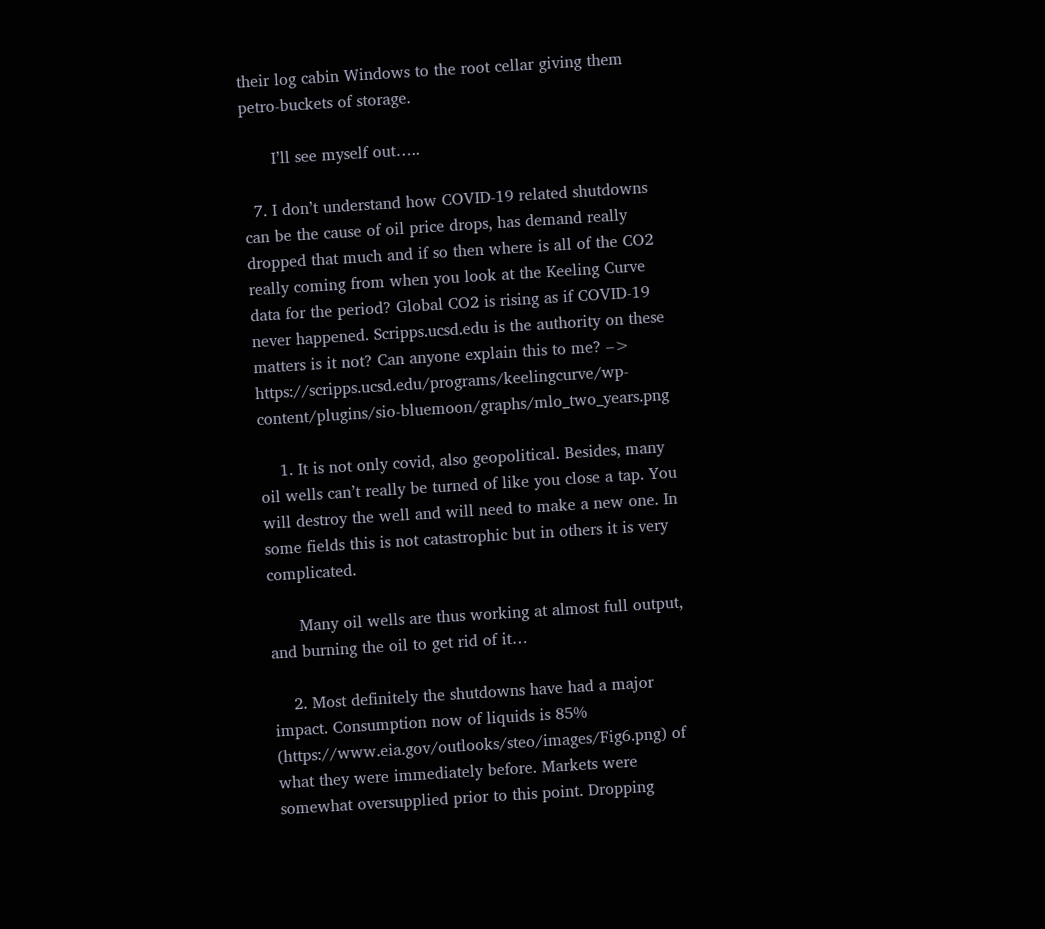their log cabin Windows to the root cellar giving them petro-buckets of storage.

      I’ll see myself out…..

  7. I don’t understand how COVID-19 related shutdowns can be the cause of oil price drops, has demand really dropped that much and if so then where is all of the CO2 really coming from when you look at the Keeling Curve data for the period? Global CO2 is rising as if COVID-19 never happened. Scripps.ucsd.edu is the authority on these matters is it not? Can anyone explain this to me? –> https://scripps.ucsd.edu/programs/keelingcurve/wp-content/plugins/sio-bluemoon/graphs/mlo_two_years.png

    1. It is not only covid, also geopolitical. Besides, many oil wells can’t really be turned of like you close a tap. You will destroy the well and will need to make a new one. In some fields this is not catastrophic but in others it is very complicated.

      Many oil wells are thus working at almost full output, and burning the oil to get rid of it…

    2. Most definitely the shutdowns have had a major impact. Consumption now of liquids is 85% (https://www.eia.gov/outlooks/steo/images/Fig6.png) of what they were immediately before. Markets were somewhat oversupplied prior to this point. Dropping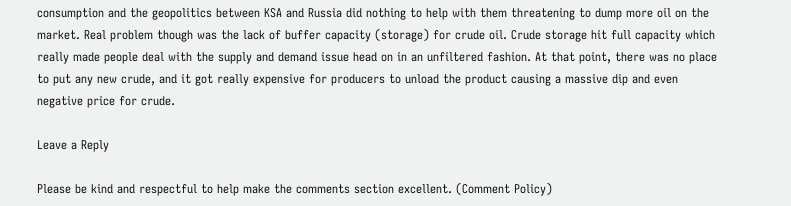consumption and the geopolitics between KSA and Russia did nothing to help with them threatening to dump more oil on the market. Real problem though was the lack of buffer capacity (storage) for crude oil. Crude storage hit full capacity which really made people deal with the supply and demand issue head on in an unfiltered fashion. At that point, there was no place to put any new crude, and it got really expensive for producers to unload the product causing a massive dip and even negative price for crude.

Leave a Reply

Please be kind and respectful to help make the comments section excellent. (Comment Policy)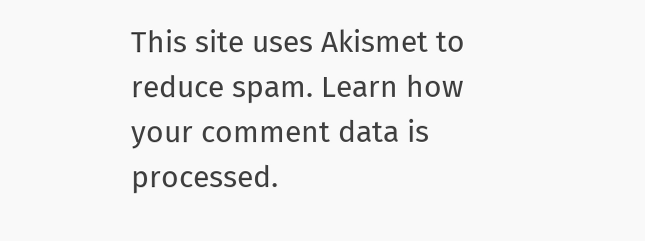This site uses Akismet to reduce spam. Learn how your comment data is processed.